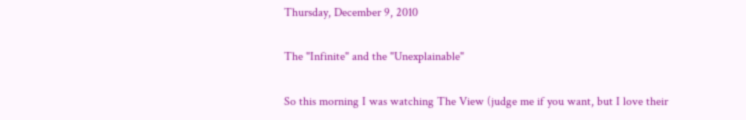Thursday, December 9, 2010

The "Infinite" and the "Unexplainable"

So this morning I was watching The View (judge me if you want, but I love their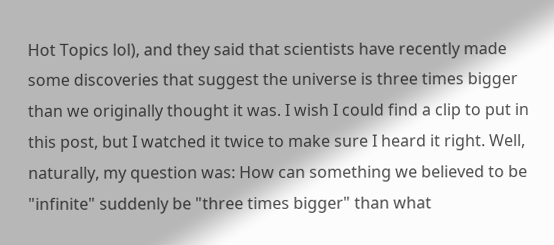Hot Topics lol), and they said that scientists have recently made some discoveries that suggest the universe is three times bigger than we originally thought it was. I wish I could find a clip to put in this post, but I watched it twice to make sure I heard it right. Well, naturally, my question was: How can something we believed to be "infinite" suddenly be "three times bigger" than what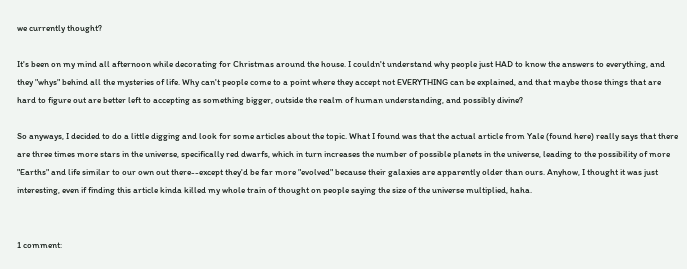we currently thought?

It's been on my mind all afternoon while decorating for Christmas around the house. I couldn't understand why people just HAD to know the answers to everything, and they "whys" behind all the mysteries of life. Why can't people come to a point where they accept not EVERYTHING can be explained, and that maybe those things that are hard to figure out are better left to accepting as something bigger, outside the realm of human understanding, and possibly divine?

So anyways, I decided to do a little digging and look for some articles about the topic. What I found was that the actual article from Yale (found here) really says that there are three times more stars in the universe, specifically red dwarfs, which in turn increases the number of possible planets in the universe, leading to the possibility of more "Earths" and life similar to our own out there--except they'd be far more "evolved" because their galaxies are apparently older than ours. Anyhow, I thought it was just interesting, even if finding this article kinda killed my whole train of thought on people saying the size of the universe multiplied, haha.


1 comment: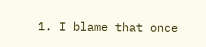1. I blame that once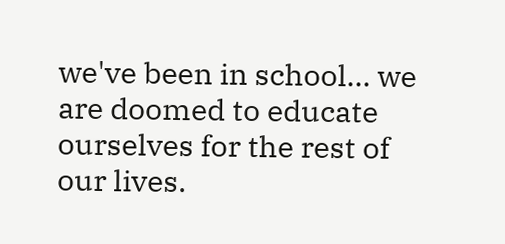we've been in school... we are doomed to educate ourselves for the rest of our lives.